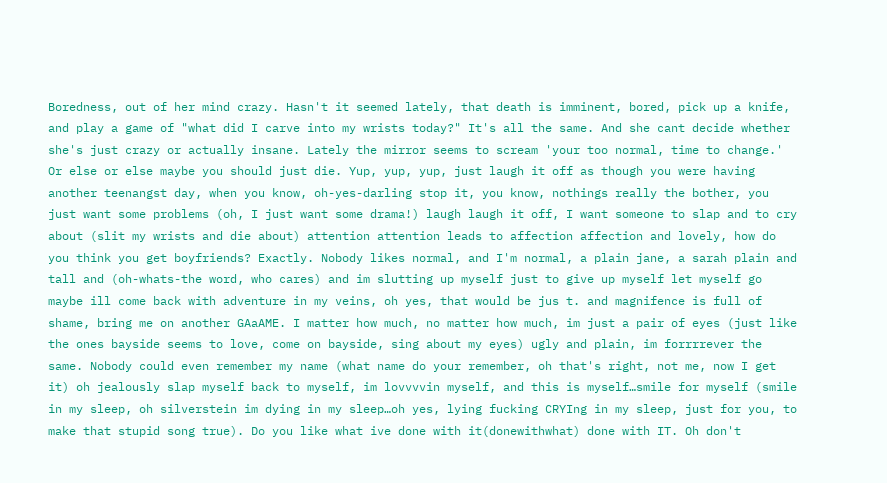Boredness, out of her mind crazy. Hasn't it seemed lately, that death is imminent, bored, pick up a knife, and play a game of "what did I carve into my wrists today?" It's all the same. And she cant decide whether she's just crazy or actually insane. Lately the mirror seems to scream 'your too normal, time to change.' Or else or else maybe you should just die. Yup, yup, yup, just laugh it off as though you were having another teenangst day, when you know, oh-yes-darling stop it, you know, nothings really the bother, you just want some problems (oh, I just want some drama!) laugh laugh it off, I want someone to slap and to cry about (slit my wrists and die about) attention attention leads to affection affection and lovely, how do you think you get boyfriends? Exactly. Nobody likes normal, and I'm normal, a plain jane, a sarah plain and tall and (oh-whats-the word, who cares) and im slutting up myself just to give up myself let myself go maybe ill come back with adventure in my veins, oh yes, that would be jus t. and magnifence is full of shame, bring me on another GAaAME. I matter how much, no matter how much, im just a pair of eyes (just like the ones bayside seems to love, come on bayside, sing about my eyes) ugly and plain, im forrrrever the same. Nobody could even remember my name (what name do your remember, oh that's right, not me, now I get it) oh jealously slap myself back to myself, im lovvvvin myself, and this is myself…smile for myself (smile in my sleep, oh silverstein im dying in my sleep…oh yes, lying fucking CRYIng in my sleep, just for you, to make that stupid song true). Do you like what ive done with it(donewithwhat) done with IT. Oh don't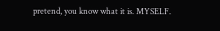pretend, you know what it is. MYSELF.